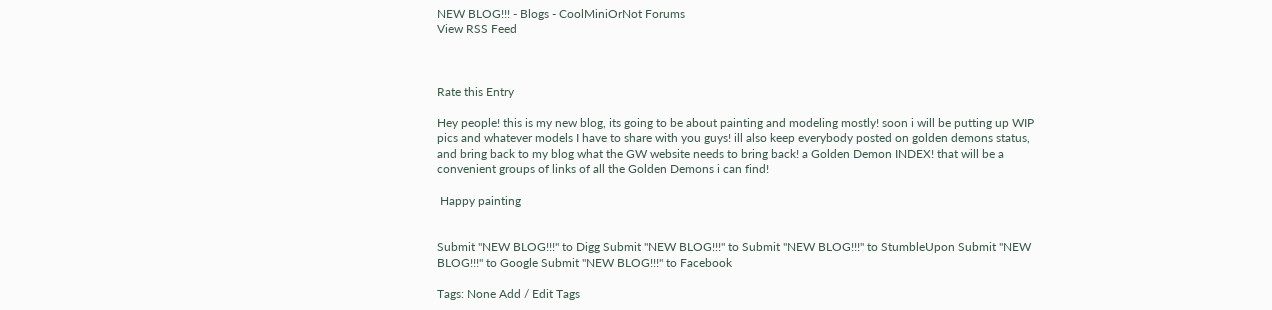NEW BLOG!!! - Blogs - CoolMiniOrNot Forums
View RSS Feed



Rate this Entry

Hey people! this is my new blog, its going to be about painting and modeling mostly! soon i will be putting up WIP pics and whatever models I have to share with you guys! ill also keep everybody posted on golden demons status, and bring back to my blog what the GW website needs to bring back! a Golden Demon INDEX! that will be a convenient groups of links of all the Golden Demons i can find!

 Happy painting


Submit "NEW BLOG!!!" to Digg Submit "NEW BLOG!!!" to Submit "NEW BLOG!!!" to StumbleUpon Submit "NEW BLOG!!!" to Google Submit "NEW BLOG!!!" to Facebook

Tags: None Add / Edit Tags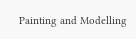Painting and Modelling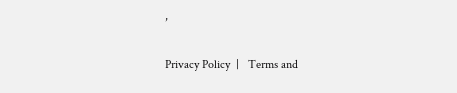,


Privacy Policy  |   Terms and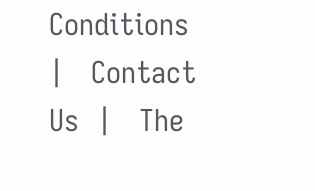Conditions  |   Contact Us  |   The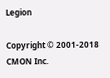Legion

Copyright © 2001-2018 CMON Inc.